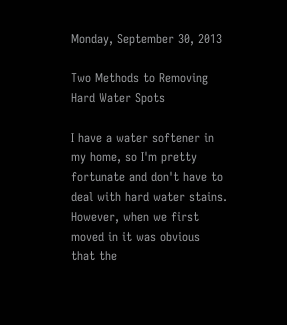Monday, September 30, 2013

Two Methods to Removing Hard Water Spots

I have a water softener in my home, so I'm pretty fortunate and don't have to deal with hard water stains.  However, when we first moved in it was obvious that the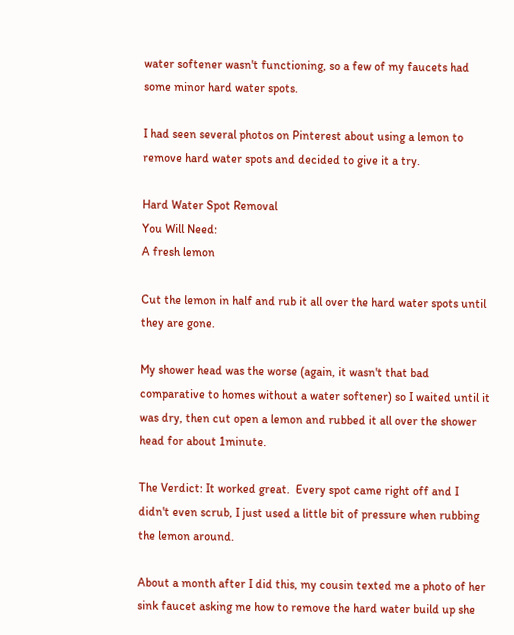water softener wasn't functioning, so a few of my faucets had some minor hard water spots.

I had seen several photos on Pinterest about using a lemon to remove hard water spots and decided to give it a try.

Hard Water Spot Removal
You Will Need:
A fresh lemon

Cut the lemon in half and rub it all over the hard water spots until they are gone.

My shower head was the worse (again, it wasn't that bad comparative to homes without a water softener) so I waited until it was dry, then cut open a lemon and rubbed it all over the shower head for about 1minute.

The Verdict: It worked great.  Every spot came right off and I didn't even scrub, I just used a little bit of pressure when rubbing the lemon around.

About a month after I did this, my cousin texted me a photo of her sink faucet asking me how to remove the hard water build up she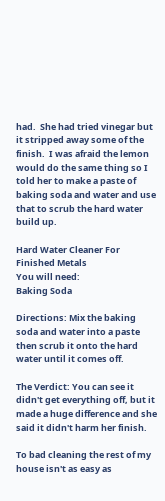had.  She had tried vinegar but it stripped away some of the finish.  I was afraid the lemon would do the same thing so I told her to make a paste of baking soda and water and use that to scrub the hard water build up.

Hard Water Cleaner For Finished Metals
You will need:
Baking Soda

Directions: Mix the baking soda and water into a paste then scrub it onto the hard water until it comes off.

The Verdict: You can see it didn't get everything off, but it made a huge difference and she said it didn't harm her finish.

To bad cleaning the rest of my house isn't as easy as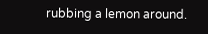rubbing a lemon around.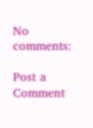No comments:

Post a Comment